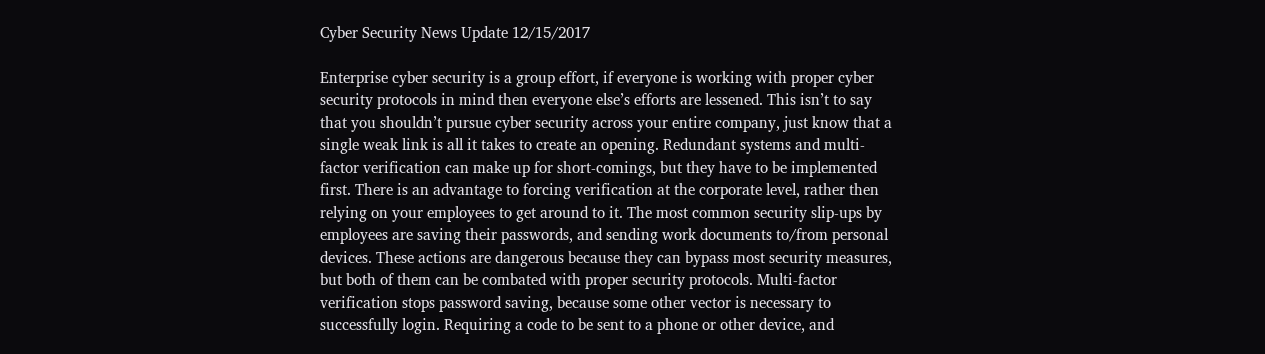Cyber Security News Update 12/15/2017

Enterprise cyber security is a group effort, if everyone is working with proper cyber security protocols in mind then everyone else’s efforts are lessened. This isn’t to say that you shouldn’t pursue cyber security across your entire company, just know that a single weak link is all it takes to create an opening. Redundant systems and multi-factor verification can make up for short-comings, but they have to be implemented first. There is an advantage to forcing verification at the corporate level, rather then relying on your employees to get around to it. The most common security slip-ups by employees are saving their passwords, and sending work documents to/from personal devices. These actions are dangerous because they can bypass most security measures, but both of them can be combated with proper security protocols. Multi-factor verification stops password saving, because some other vector is necessary to successfully login. Requiring a code to be sent to a phone or other device, and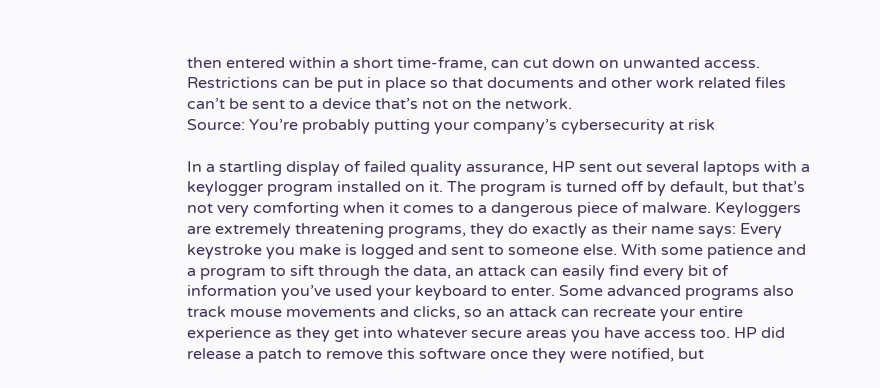then entered within a short time-frame, can cut down on unwanted access. Restrictions can be put in place so that documents and other work related files can’t be sent to a device that’s not on the network.
Source: You’re probably putting your company’s cybersecurity at risk

In a startling display of failed quality assurance, HP sent out several laptops with a keylogger program installed on it. The program is turned off by default, but that’s not very comforting when it comes to a dangerous piece of malware. Keyloggers are extremely threatening programs, they do exactly as their name says: Every keystroke you make is logged and sent to someone else. With some patience and a program to sift through the data, an attack can easily find every bit of information you’ve used your keyboard to enter. Some advanced programs also track mouse movements and clicks, so an attack can recreate your entire experience as they get into whatever secure areas you have access too. HP did release a patch to remove this software once they were notified, but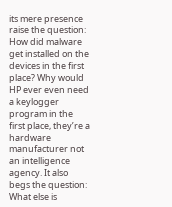its mere presence raise the question: How did malware get installed on the devices in the first place? Why would HP ever even need a keylogger program in the first place, they’re a hardware manufacturer not an intelligence agency. It also begs the question: What else is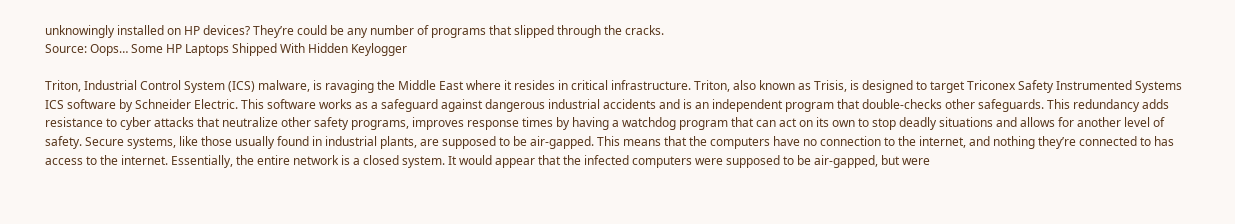unknowingly installed on HP devices? They’re could be any number of programs that slipped through the cracks.
Source: Oops… Some HP Laptops Shipped With Hidden Keylogger

Triton, Industrial Control System (ICS) malware, is ravaging the Middle East where it resides in critical infrastructure. Triton, also known as Trisis, is designed to target Triconex Safety Instrumented Systems ICS software by Schneider Electric. This software works as a safeguard against dangerous industrial accidents and is an independent program that double-checks other safeguards. This redundancy adds resistance to cyber attacks that neutralize other safety programs, improves response times by having a watchdog program that can act on its own to stop deadly situations and allows for another level of safety. Secure systems, like those usually found in industrial plants, are supposed to be air-gapped. This means that the computers have no connection to the internet, and nothing they’re connected to has access to the internet. Essentially, the entire network is a closed system. It would appear that the infected computers were supposed to be air-gapped, but were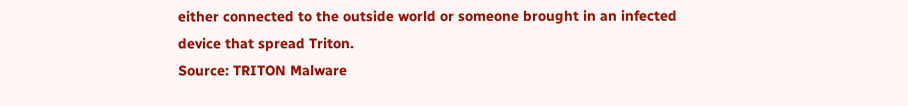either connected to the outside world or someone brought in an infected device that spread Triton.
Source: TRITON Malware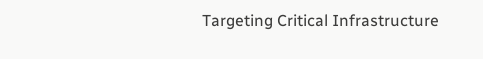Targeting Critical Infrastructure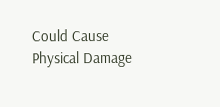Could Cause Physical Damage